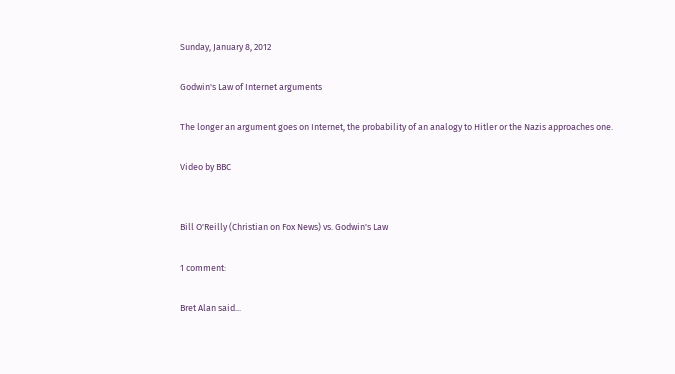Sunday, January 8, 2012

Godwin's Law of Internet arguments

The longer an argument goes on Internet, the probability of an analogy to Hitler or the Nazis approaches one.

Video by BBC


Bill O'Reilly (Christian on Fox News) vs. Godwin's Law

1 comment:

Bret Alan said...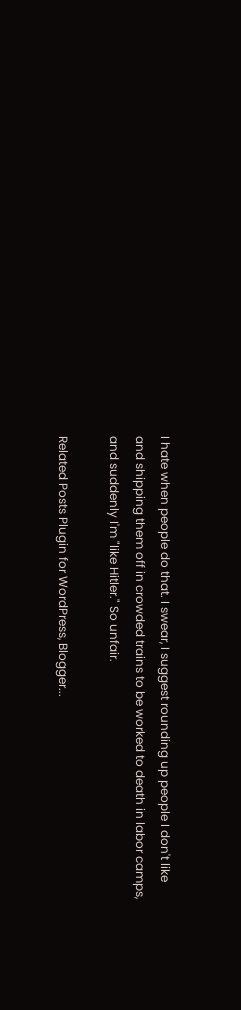I hate when people do that. I swear, I suggest rounding up people I don't like and shipping them off in crowded trains to be worked to death in labor camps, and suddenly I'm "like Hitler." So unfair.

Related Posts Plugin for WordPress, Blogger...